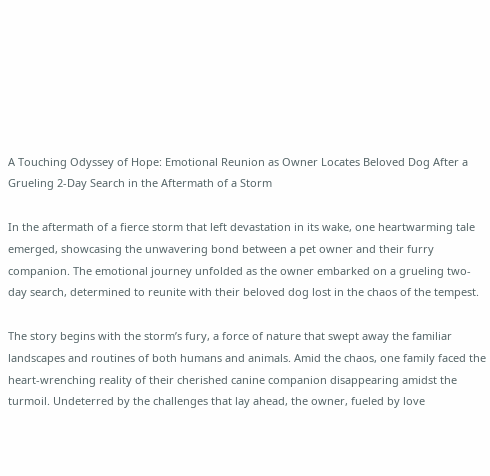A Touching Odyssey of Hope: Emotional Reunion as Owner Locates Beloved Dog After a Grueling 2-Day Search in the Aftermath of a Storm

In the aftermath of a fierce storm that left devastation in its wake, one heartwarming tale emerged, showcasing the unwavering bond between a pet owner and their furry companion. The emotional journey unfolded as the owner embarked on a grueling two-day search, determined to reunite with their beloved dog lost in the chaos of the tempest.

The story begins with the storm’s fury, a force of nature that swept away the familiar landscapes and routines of both humans and animals. Amid the chaos, one family faced the heart-wrenching reality of their cherished canine companion disappearing amidst the turmoil. Undeterred by the challenges that lay ahead, the owner, fueled by love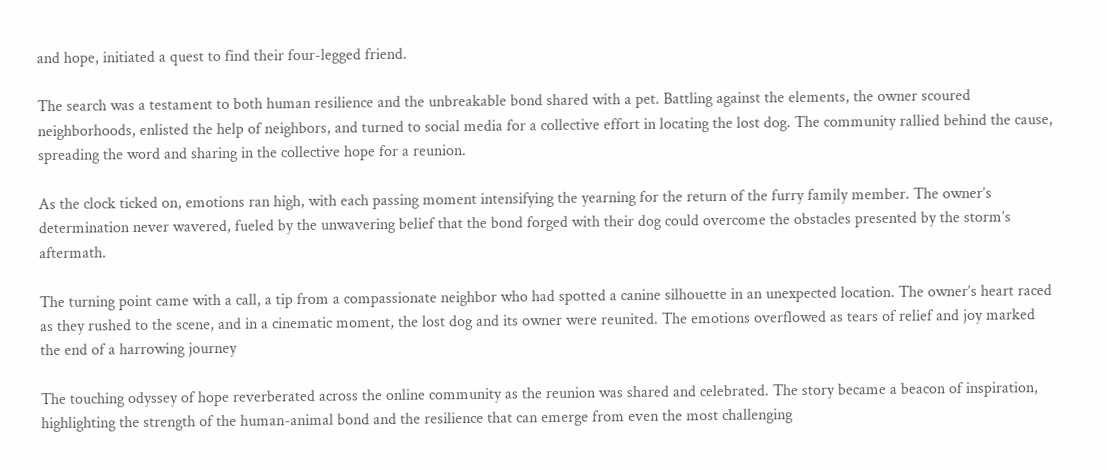and hope, initiated a quest to find their four-legged friend.

The search was a testament to both human resilience and the unbreakable bond shared with a pet. Battling against the elements, the owner scoured neighborhoods, enlisted the help of neighbors, and turned to social media for a collective effort in locating the lost dog. The community rallied behind the cause, spreading the word and sharing in the collective hope for a reunion.

As the clock ticked on, emotions ran high, with each passing moment intensifying the yearning for the return of the furry family member. The owner’s determination never wavered, fueled by the unwavering belief that the bond forged with their dog could overcome the obstacles presented by the storm’s aftermath.

The turning point came with a call, a tip from a compassionate neighbor who had spotted a canine silhouette in an unexpected location. The owner’s heart raced as they rushed to the scene, and in a cinematic moment, the lost dog and its owner were reunited. The emotions overflowed as tears of relief and joy marked the end of a harrowing journey

The touching odyssey of hope reverberated across the online community as the reunion was shared and celebrated. The story became a beacon of inspiration, highlighting the strength of the human-animal bond and the resilience that can emerge from even the most challenging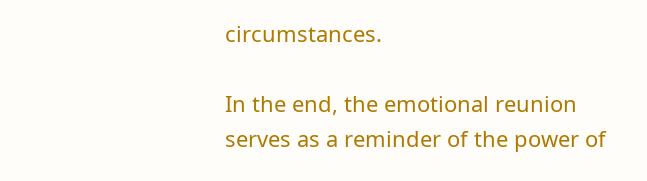circumstances.

In the end, the emotional reunion serves as a reminder of the power of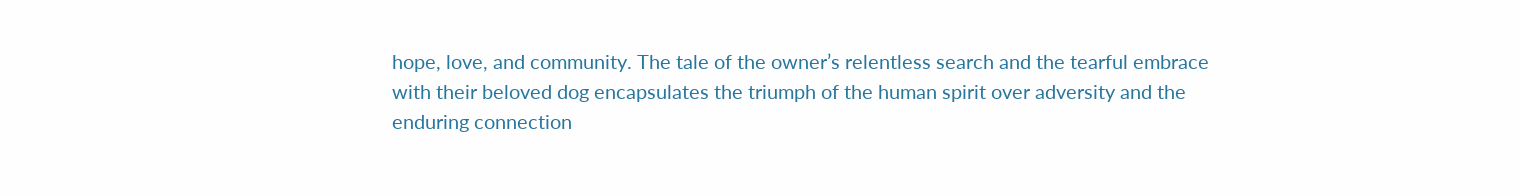hope, love, and community. The tale of the owner’s relentless search and the tearful embrace with their beloved dog encapsulates the triumph of the human spirit over adversity and the enduring connection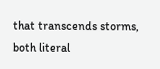that transcends storms, both literal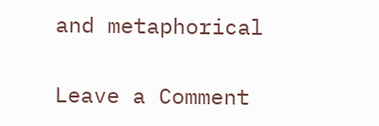and metaphorical

Leave a Comment